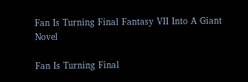Fan Is Turning Final Fantasy VII Into A Giant Novel

Fan Is Turning Final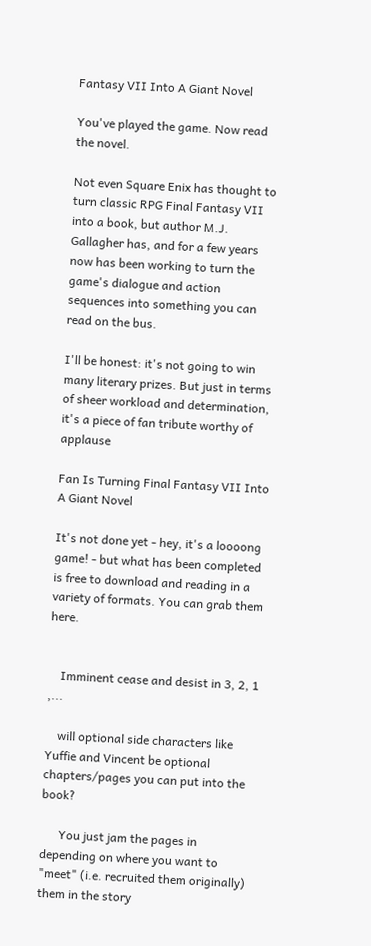Fantasy VII Into A Giant Novel

You've played the game. Now read the novel.

Not even Square Enix has thought to turn classic RPG Final Fantasy VII into a book, but author M.J. Gallagher has, and for a few years now has been working to turn the game's dialogue and action sequences into something you can read on the bus.

I'll be honest: it's not going to win many literary prizes. But just in terms of sheer workload and determination, it's a piece of fan tribute worthy of applause

Fan Is Turning Final Fantasy VII Into A Giant Novel

It's not done yet - hey, it's a loooong game! - but what has been completed is free to download and reading in a variety of formats. You can grab them here.


    Imminent cease and desist in 3, 2, 1 ,...

    will optional side characters like Yuffie and Vincent be optional chapters/pages you can put into the book?

      You just jam the pages in depending on where you want to "meet" (i.e. recruited them originally) them in the story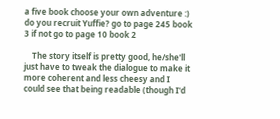a five book choose your own adventure :) do you recruit Yuffie? go to page 245 book 3 if not go to page 10 book 2

    The story itself is pretty good, he/she'll just have to tweak the dialogue to make it more coherent and less cheesy and I could see that being readable (though I'd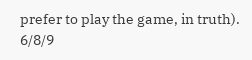prefer to play the game, in truth). 6/8/9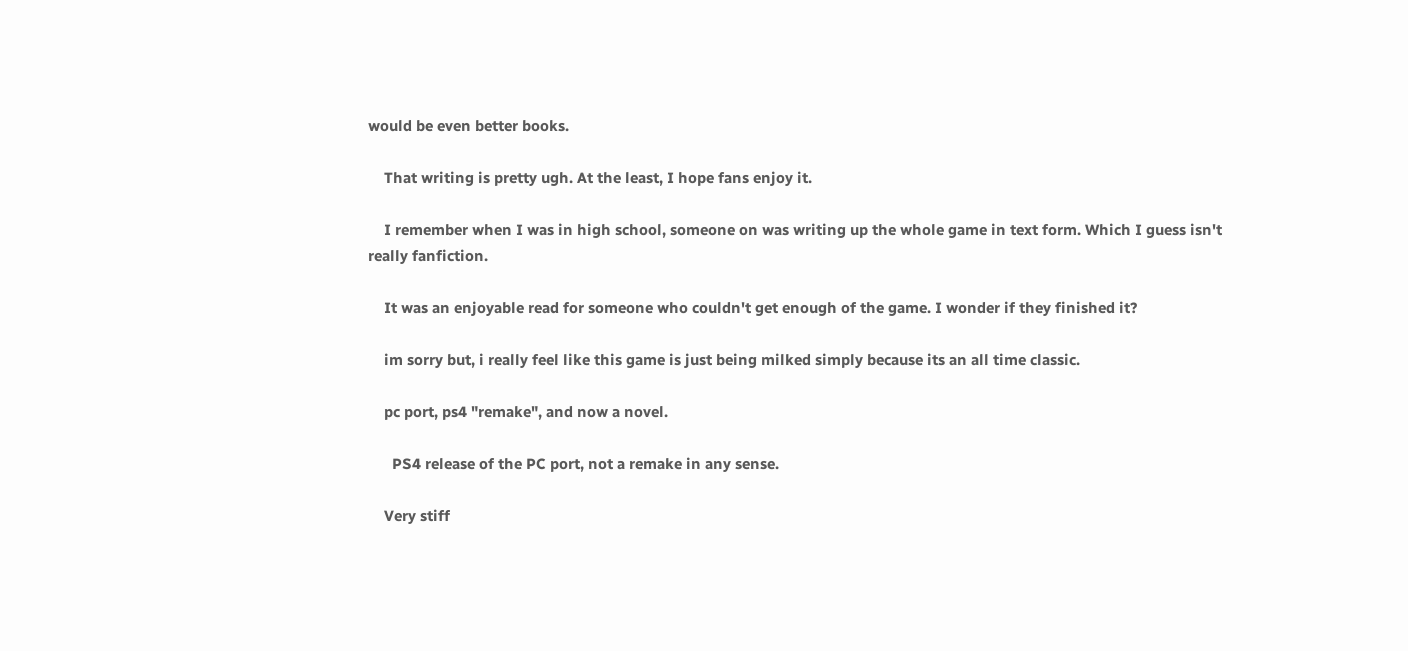would be even better books.

    That writing is pretty ugh. At the least, I hope fans enjoy it.

    I remember when I was in high school, someone on was writing up the whole game in text form. Which I guess isn't really fanfiction.

    It was an enjoyable read for someone who couldn't get enough of the game. I wonder if they finished it?

    im sorry but, i really feel like this game is just being milked simply because its an all time classic.

    pc port, ps4 "remake", and now a novel.

      PS4 release of the PC port, not a remake in any sense.

    Very stiff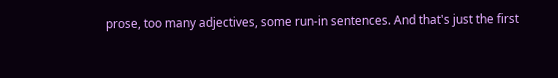prose, too many adjectives, some run-in sentences. And that's just the first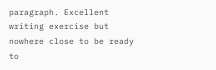paragraph. Excellent writing exercise but nowhere close to be ready to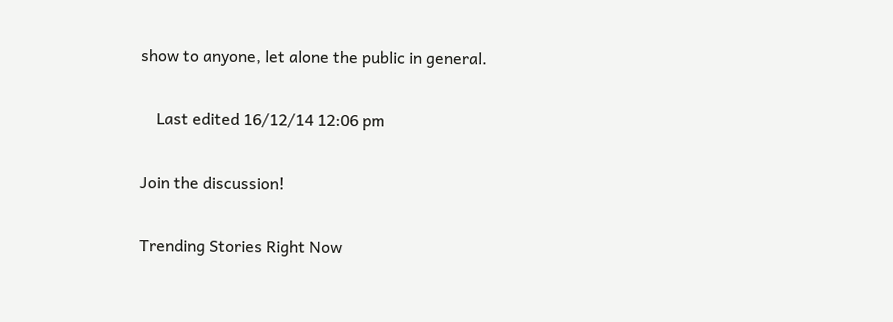show to anyone, let alone the public in general.

    Last edited 16/12/14 12:06 pm

Join the discussion!

Trending Stories Right Now